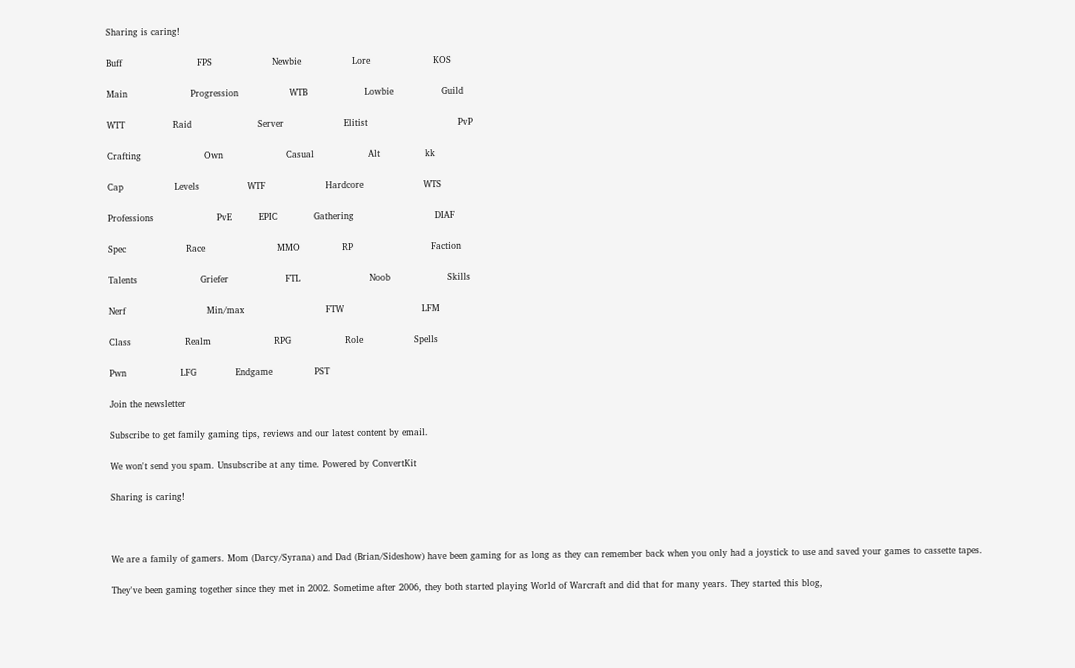Sharing is caring!

Buff                         FPS                    Newbie                 Lore                     KOS

Main                     Progression                 WTB                   Lowbie                Guild

WTT                Raid                      Server                    Elitist                              PvP

Crafting                     Own                     Casual                  Alt               kk

Cap                 Levels                WTF                    Hardcore                    WTS

Professions                     PvE         EPIC            Gathering                           DIAF

Spec                    Race                        MMO              RP                          Faction

Talents                     Griefer                   FTL                       Noob                   Skills

Nerf                           Min/max                           FTW                          LFM

Class                  Realm                     RPG                  Role                 Spells

Pwn                  LFG             Endgame              PST

Join the newsletter

Subscribe to get family gaming tips, reviews and our latest content by email.

We won't send you spam. Unsubscribe at any time. Powered by ConvertKit

Sharing is caring!



We are a family of gamers. Mom (Darcy/Syrana) and Dad (Brian/Sideshow) have been gaming for as long as they can remember back when you only had a joystick to use and saved your games to cassette tapes.

They've been gaming together since they met in 2002. Sometime after 2006, they both started playing World of Warcraft and did that for many years. They started this blog,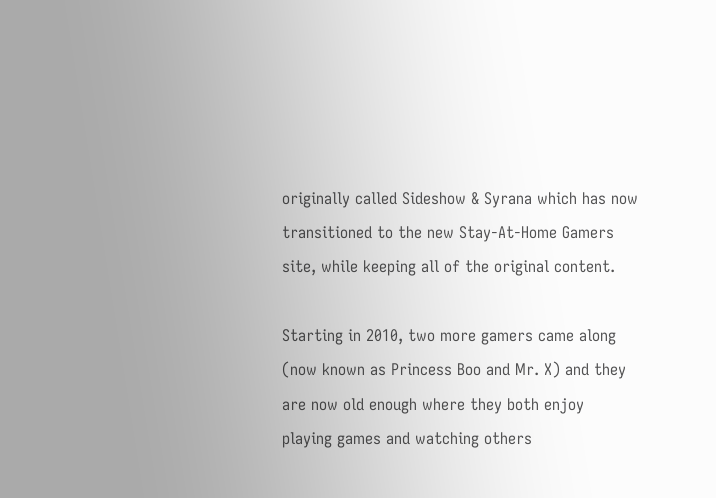originally called Sideshow & Syrana which has now transitioned to the new Stay-At-Home Gamers site, while keeping all of the original content.

Starting in 2010, two more gamers came along (now known as Princess Boo and Mr. X) and they are now old enough where they both enjoy playing games and watching others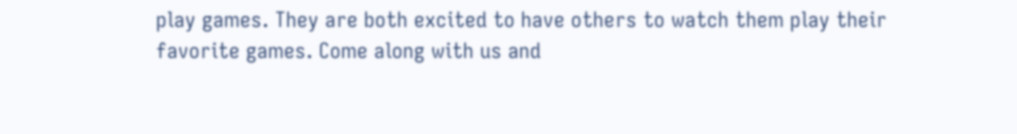play games. They are both excited to have others to watch them play their favorite games. Come along with us and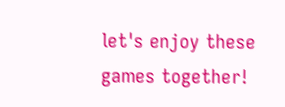let's enjoy these games together!